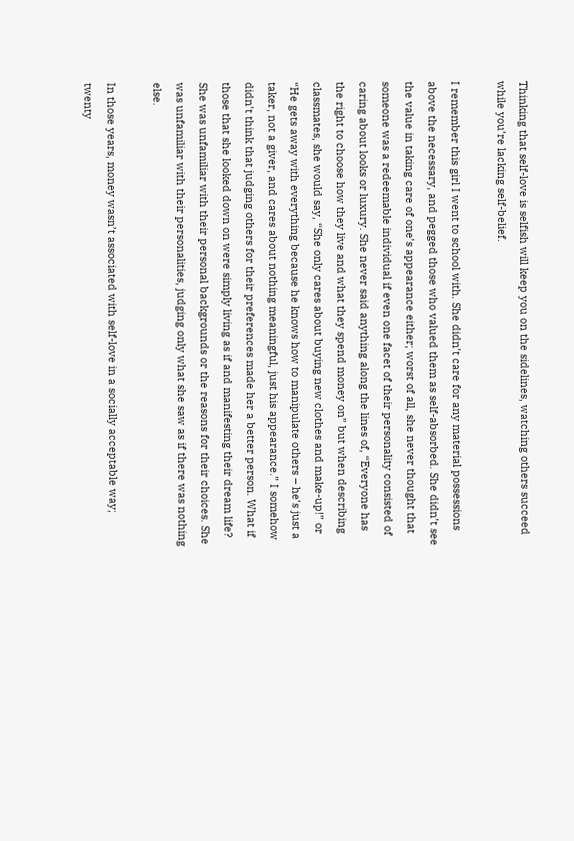Thinking that self-love is selfish will keep you on the sidelines, watching others succeed while you’re lacking self-belief.

I remember this girl I went to school with. She didn’t care for any material possessions above the necessary, and pegged those who valued them as self-absorbed. She didn’t see the value in taking care of one’s appearance either; worst of all, she never thought that someone was a redeemable individual if even one facet of their personality consisted of caring about looks or luxury. She never said anything along the lines of, “Everyone has the right to choose how they live and what they spend money on” but when describing classmates, she would say, “She only cares about buying new clothes and make-up!” or “He gets away with everything because he knows how to manipulate others – he’s just a taker, not a giver, and cares about nothing meaningful, just his appearance.” I somehow didn’t think that judging others for their preferences made her a better person. What if those that she looked down on were simply living as if and manifesting their dream life? She was unfamiliar with their personal backgrounds or the reasons for their choices. She was unfamiliar with their personalities, judging only what she saw as if there was nothing else.

In those years, money wasn’t associated with self-love in a socially acceptable way; twenty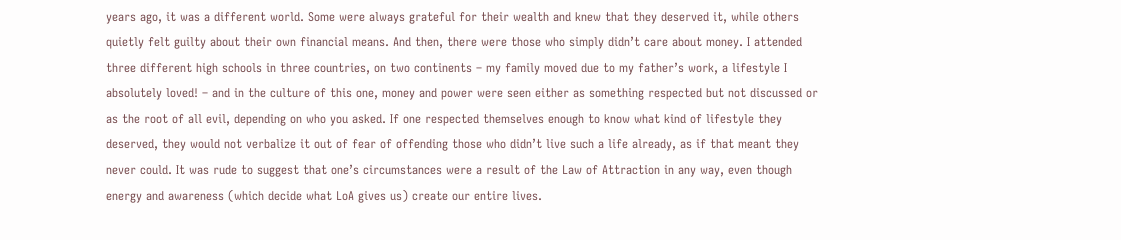years ago, it was a different world. Some were always grateful for their wealth and knew that they deserved it, while others quietly felt guilty about their own financial means. And then, there were those who simply didn’t care about money. I attended three different high schools in three countries, on two continents – my family moved due to my father’s work, a lifestyle I absolutely loved! – and in the culture of this one, money and power were seen either as something respected but not discussed or as the root of all evil, depending on who you asked. If one respected themselves enough to know what kind of lifestyle they deserved, they would not verbalize it out of fear of offending those who didn’t live such a life already, as if that meant they never could. It was rude to suggest that one’s circumstances were a result of the Law of Attraction in any way, even though energy and awareness (which decide what LoA gives us) create our entire lives.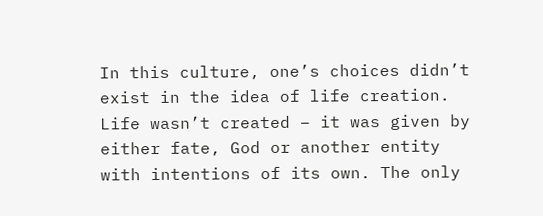In this culture, one’s choices didn’t exist in the idea of life creation. Life wasn’t created – it was given by either fate, God or another entity with intentions of its own. The only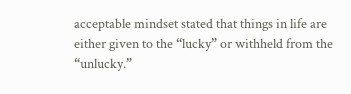acceptable mindset stated that things in life are either given to the “lucky” or withheld from the “unlucky.”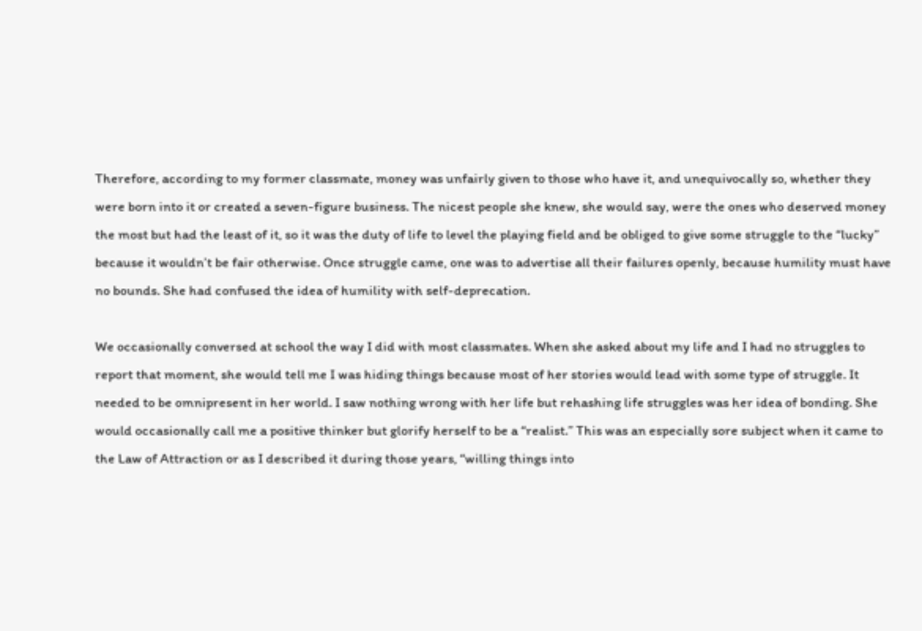Therefore, according to my former classmate, money was unfairly given to those who have it, and unequivocally so, whether they were born into it or created a seven-figure business. The nicest people she knew, she would say, were the ones who deserved money the most but had the least of it, so it was the duty of life to level the playing field and be obliged to give some struggle to the “lucky” because it wouldn’t be fair otherwise. Once struggle came, one was to advertise all their failures openly, because humility must have no bounds. She had confused the idea of humility with self-deprecation.

We occasionally conversed at school the way I did with most classmates. When she asked about my life and I had no struggles to report that moment, she would tell me I was hiding things because most of her stories would lead with some type of struggle. It needed to be omnipresent in her world. I saw nothing wrong with her life but rehashing life struggles was her idea of bonding. She would occasionally call me a positive thinker but glorify herself to be a “realist.” This was an especially sore subject when it came to the Law of Attraction or as I described it during those years, “willing things into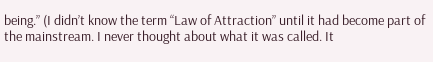being.” (I didn’t know the term “Law of Attraction” until it had become part of the mainstream. I never thought about what it was called. It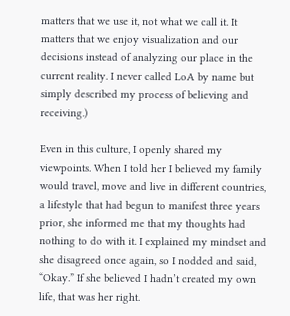matters that we use it, not what we call it. It matters that we enjoy visualization and our decisions instead of analyzing our place in the current reality. I never called LoA by name but simply described my process of believing and receiving.)

Even in this culture, I openly shared my viewpoints. When I told her I believed my family would travel, move and live in different countries, a lifestyle that had begun to manifest three years prior, she informed me that my thoughts had nothing to do with it. I explained my mindset and she disagreed once again, so I nodded and said, “Okay.” If she believed I hadn’t created my own life, that was her right.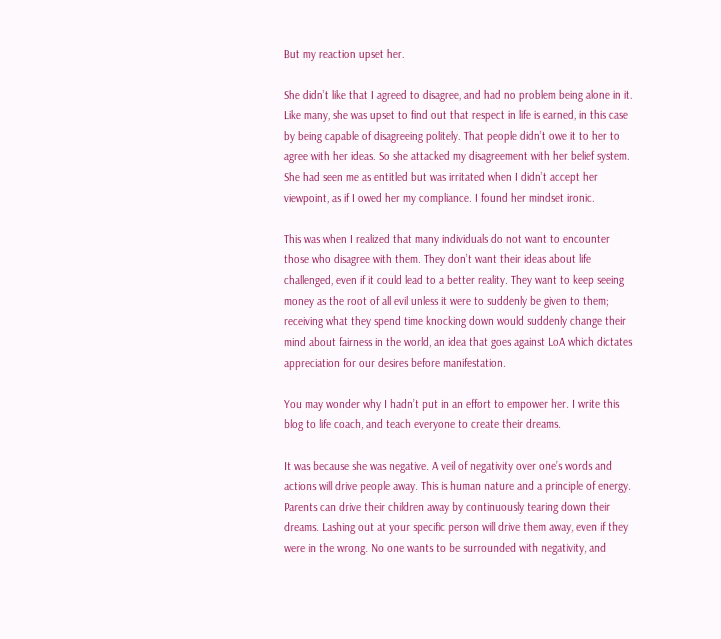But my reaction upset her.

She didn’t like that I agreed to disagree, and had no problem being alone in it. Like many, she was upset to find out that respect in life is earned, in this case by being capable of disagreeing politely. That people didn’t owe it to her to agree with her ideas. So she attacked my disagreement with her belief system. She had seen me as entitled but was irritated when I didn’t accept her viewpoint, as if I owed her my compliance. I found her mindset ironic.

This was when I realized that many individuals do not want to encounter those who disagree with them. They don’t want their ideas about life challenged, even if it could lead to a better reality. They want to keep seeing money as the root of all evil unless it were to suddenly be given to them; receiving what they spend time knocking down would suddenly change their mind about fairness in the world, an idea that goes against LoA which dictates appreciation for our desires before manifestation.

You may wonder why I hadn’t put in an effort to empower her. I write this blog to life coach, and teach everyone to create their dreams.

It was because she was negative. A veil of negativity over one’s words and actions will drive people away. This is human nature and a principle of energy. Parents can drive their children away by continuously tearing down their dreams. Lashing out at your specific person will drive them away, even if they were in the wrong. No one wants to be surrounded with negativity, and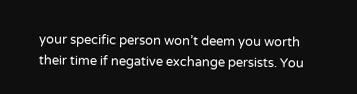your specific person won’t deem you worth their time if negative exchange persists. You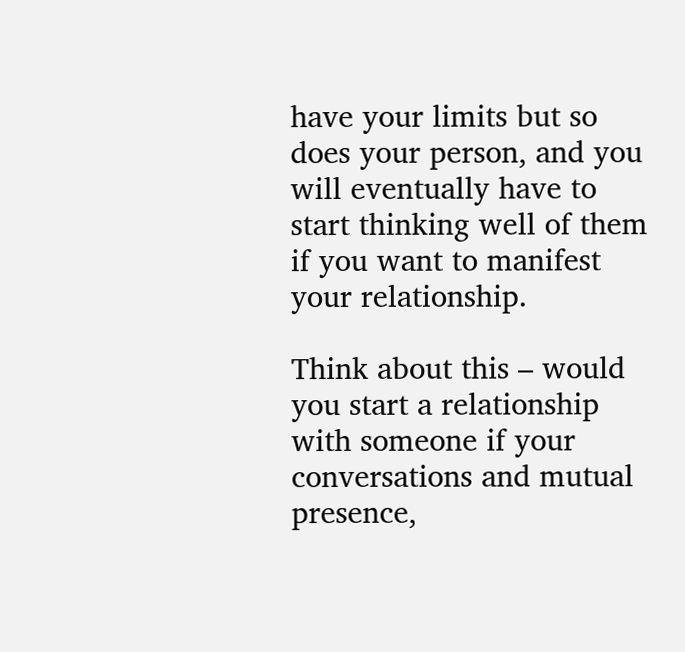have your limits but so does your person, and you will eventually have to start thinking well of them if you want to manifest your relationship.

Think about this – would you start a relationship with someone if your conversations and mutual presence,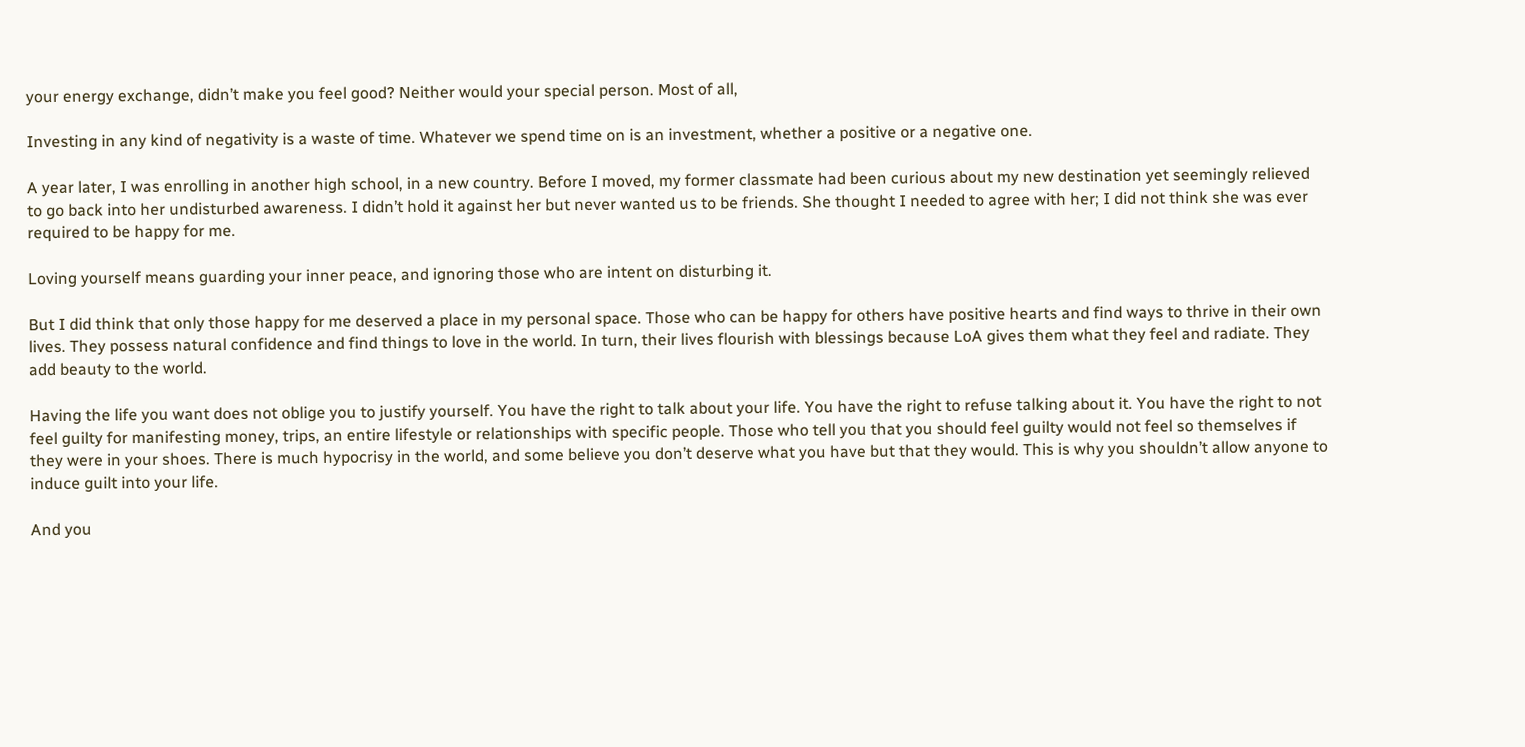your energy exchange, didn’t make you feel good? Neither would your special person. Most of all,

Investing in any kind of negativity is a waste of time. Whatever we spend time on is an investment, whether a positive or a negative one.

A year later, I was enrolling in another high school, in a new country. Before I moved, my former classmate had been curious about my new destination yet seemingly relieved to go back into her undisturbed awareness. I didn’t hold it against her but never wanted us to be friends. She thought I needed to agree with her; I did not think she was ever required to be happy for me.

Loving yourself means guarding your inner peace, and ignoring those who are intent on disturbing it.

But I did think that only those happy for me deserved a place in my personal space. Those who can be happy for others have positive hearts and find ways to thrive in their own lives. They possess natural confidence and find things to love in the world. In turn, their lives flourish with blessings because LoA gives them what they feel and radiate. They add beauty to the world.

Having the life you want does not oblige you to justify yourself. You have the right to talk about your life. You have the right to refuse talking about it. You have the right to not feel guilty for manifesting money, trips, an entire lifestyle or relationships with specific people. Those who tell you that you should feel guilty would not feel so themselves if they were in your shoes. There is much hypocrisy in the world, and some believe you don’t deserve what you have but that they would. This is why you shouldn’t allow anyone to induce guilt into your life.

And you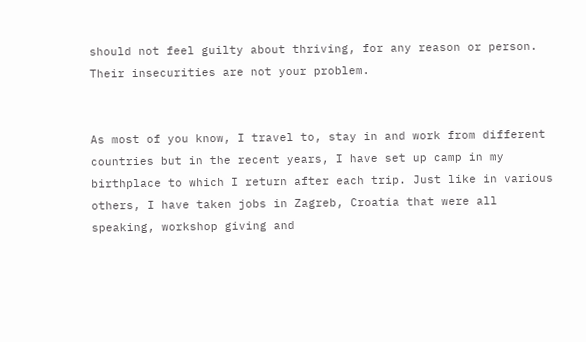should not feel guilty about thriving, for any reason or person. Their insecurities are not your problem.


As most of you know, I travel to, stay in and work from different countries but in the recent years, I have set up camp in my birthplace to which I return after each trip. Just like in various others, I have taken jobs in Zagreb, Croatia that were all speaking, workshop giving and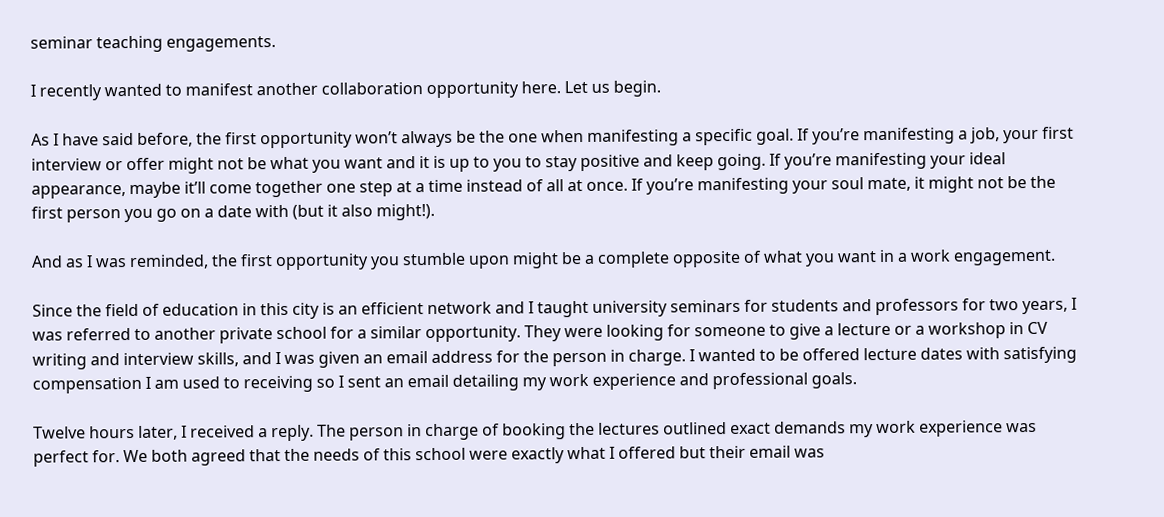seminar teaching engagements.

I recently wanted to manifest another collaboration opportunity here. Let us begin.

As I have said before, the first opportunity won’t always be the one when manifesting a specific goal. If you’re manifesting a job, your first interview or offer might not be what you want and it is up to you to stay positive and keep going. If you’re manifesting your ideal appearance, maybe it’ll come together one step at a time instead of all at once. If you’re manifesting your soul mate, it might not be the first person you go on a date with (but it also might!).

And as I was reminded, the first opportunity you stumble upon might be a complete opposite of what you want in a work engagement.

Since the field of education in this city is an efficient network and I taught university seminars for students and professors for two years, I was referred to another private school for a similar opportunity. They were looking for someone to give a lecture or a workshop in CV writing and interview skills, and I was given an email address for the person in charge. I wanted to be offered lecture dates with satisfying compensation I am used to receiving so I sent an email detailing my work experience and professional goals.

Twelve hours later, I received a reply. The person in charge of booking the lectures outlined exact demands my work experience was perfect for. We both agreed that the needs of this school were exactly what I offered but their email was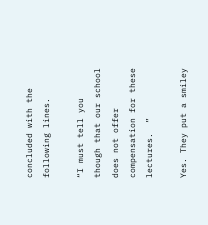concluded with the following lines.

“I must tell you though that our school does not offer compensation for these lectures.  ”

Yes. They put a smiley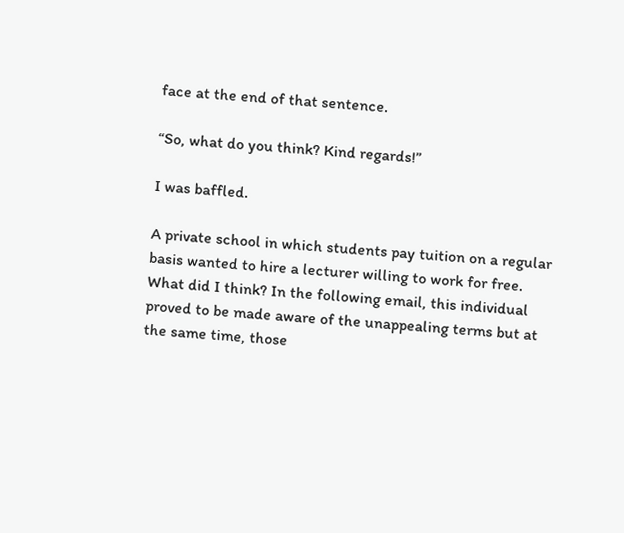face at the end of that sentence.

“So, what do you think? Kind regards!”

I was baffled.

A private school in which students pay tuition on a regular basis wanted to hire a lecturer willing to work for free. What did I think? In the following email, this individual proved to be made aware of the unappealing terms but at the same time, those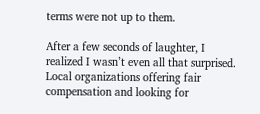terms were not up to them.

After a few seconds of laughter, I realized I wasn’t even all that surprised. Local organizations offering fair compensation and looking for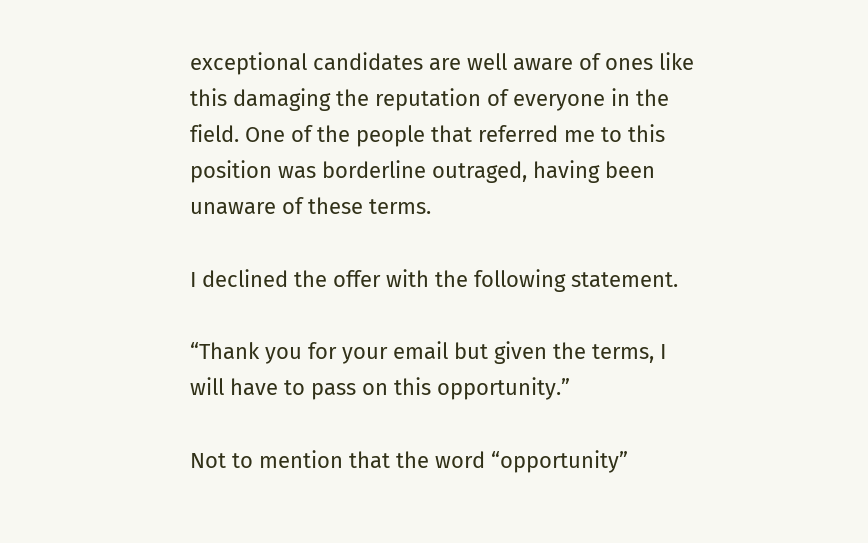exceptional candidates are well aware of ones like this damaging the reputation of everyone in the field. One of the people that referred me to this position was borderline outraged, having been unaware of these terms.

I declined the offer with the following statement.

“Thank you for your email but given the terms, I will have to pass on this opportunity.”

Not to mention that the word “opportunity”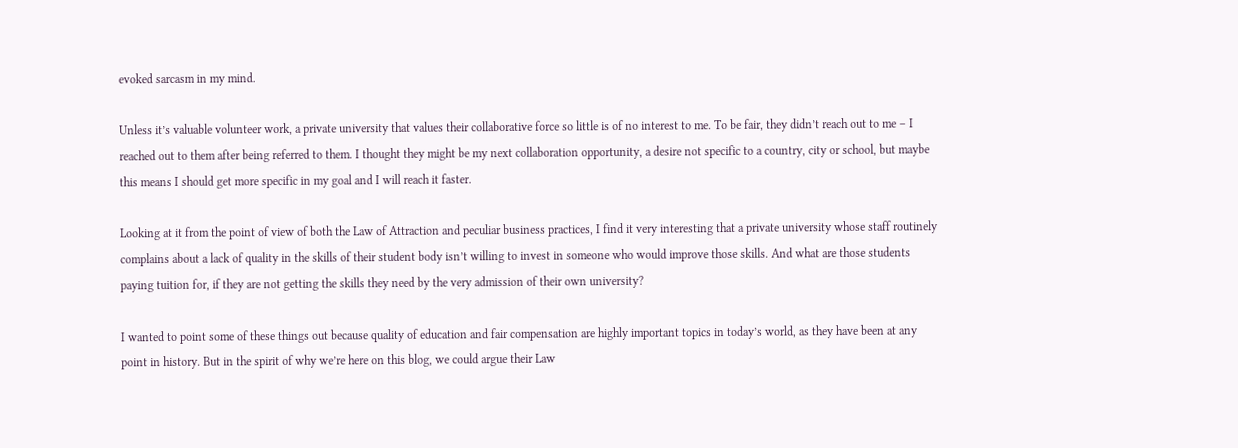evoked sarcasm in my mind.

Unless it’s valuable volunteer work, a private university that values their collaborative force so little is of no interest to me. To be fair, they didn’t reach out to me – I reached out to them after being referred to them. I thought they might be my next collaboration opportunity, a desire not specific to a country, city or school, but maybe this means I should get more specific in my goal and I will reach it faster.

Looking at it from the point of view of both the Law of Attraction and peculiar business practices, I find it very interesting that a private university whose staff routinely complains about a lack of quality in the skills of their student body isn’t willing to invest in someone who would improve those skills. And what are those students paying tuition for, if they are not getting the skills they need by the very admission of their own university?

I wanted to point some of these things out because quality of education and fair compensation are highly important topics in today’s world, as they have been at any point in history. But in the spirit of why we’re here on this blog, we could argue their Law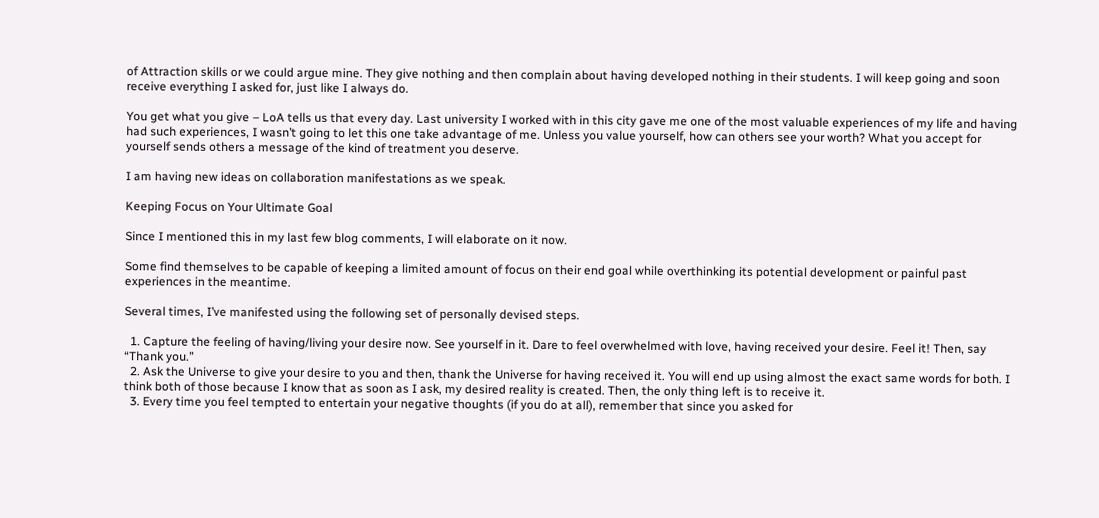of Attraction skills or we could argue mine. They give nothing and then complain about having developed nothing in their students. I will keep going and soon receive everything I asked for, just like I always do.

You get what you give – LoA tells us that every day. Last university I worked with in this city gave me one of the most valuable experiences of my life and having had such experiences, I wasn’t going to let this one take advantage of me. Unless you value yourself, how can others see your worth? What you accept for yourself sends others a message of the kind of treatment you deserve.

I am having new ideas on collaboration manifestations as we speak.

Keeping Focus on Your Ultimate Goal

Since I mentioned this in my last few blog comments, I will elaborate on it now.

Some find themselves to be capable of keeping a limited amount of focus on their end goal while overthinking its potential development or painful past experiences in the meantime.

Several times, I’ve manifested using the following set of personally devised steps.

  1. Capture the feeling of having/living your desire now. See yourself in it. Dare to feel overwhelmed with love, having received your desire. Feel it! Then, say “Thank you.”
  2. Ask the Universe to give your desire to you and then, thank the Universe for having received it. You will end up using almost the exact same words for both. I think both of those because I know that as soon as I ask, my desired reality is created. Then, the only thing left is to receive it.
  3. Every time you feel tempted to entertain your negative thoughts (if you do at all), remember that since you asked for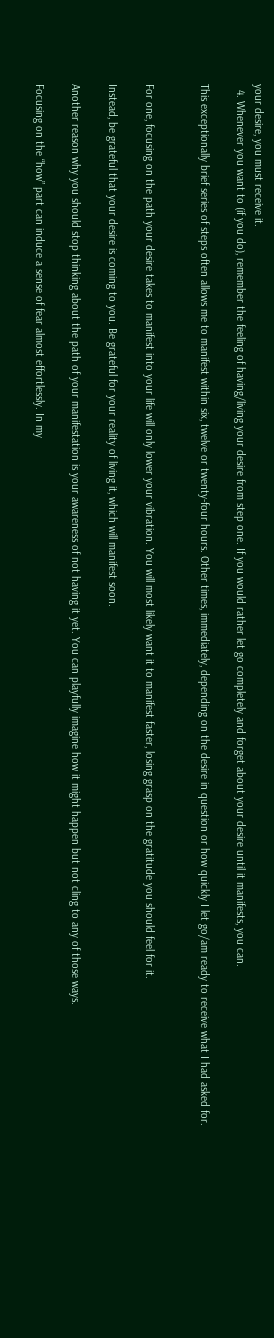your desire, you must receive it.
  4. Whenever you want to (if you do), remember the feeling of having/living your desire from step one. If you would rather let go completely and forget about your desire until it manifests, you can.

This exceptionally brief series of steps often allows me to manifest within six, twelve or twenty-four hours. Other times, immediately, depending on the desire in question or how quickly I let go/am ready to receive what I had asked for.


For one, focusing on the path your desire takes to manifest into your life will only lower your vibration. You will most likely want it to manifest faster, losing grasp on the gratitude you should feel for it.

Instead, be grateful that your desire is coming to you. Be grateful for your reality of living it, which will manifest soon.

Another reason why you should stop thinking about the path of your manifestation is your awareness of not having it yet. You can playfully imagine how it might happen but not cling to any of those ways.

Focusing on the “how” part can induce a sense of fear almost effortlessly. In my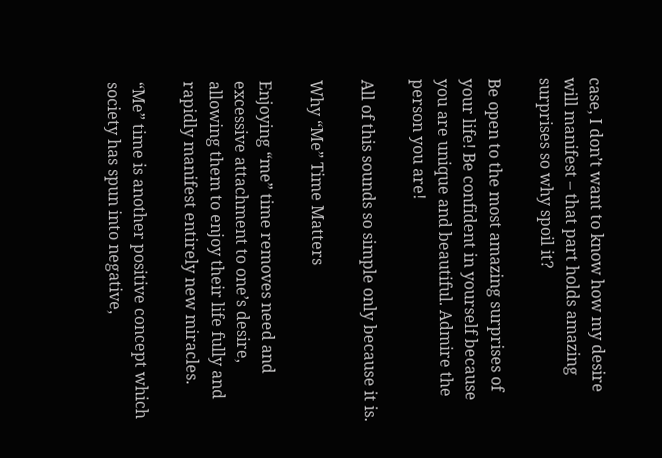case, I don’t want to know how my desire will manifest – that part holds amazing surprises so why spoil it?

Be open to the most amazing surprises of your life! Be confident in yourself because you are unique and beautiful. Admire the person you are!

All of this sounds so simple only because it is.

Why “Me” Time Matters

Enjoying “me” time removes need and excessive attachment to one’s desire, allowing them to enjoy their life fully and rapidly manifest entirely new miracles.

“Me” time is another positive concept which society has spun into negative,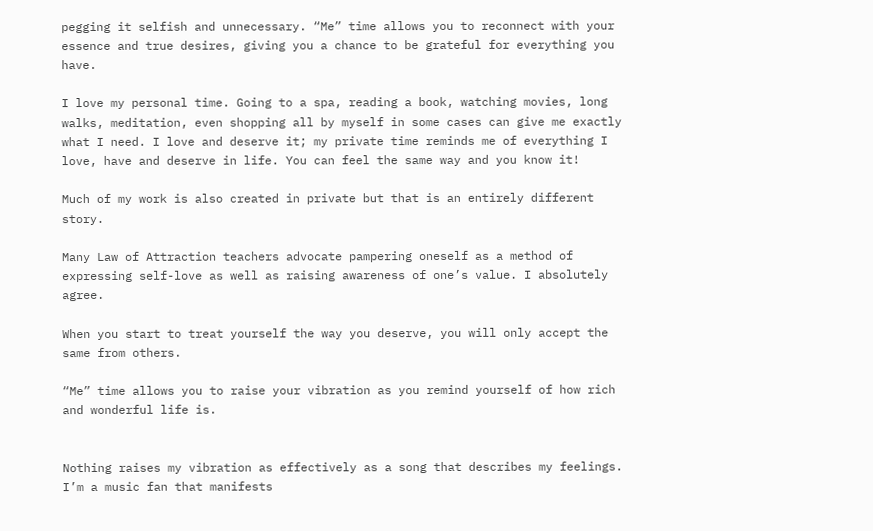pegging it selfish and unnecessary. “Me” time allows you to reconnect with your essence and true desires, giving you a chance to be grateful for everything you have.

I love my personal time. Going to a spa, reading a book, watching movies, long walks, meditation, even shopping all by myself in some cases can give me exactly what I need. I love and deserve it; my private time reminds me of everything I love, have and deserve in life. You can feel the same way and you know it!

Much of my work is also created in private but that is an entirely different story.

Many Law of Attraction teachers advocate pampering oneself as a method of expressing self-love as well as raising awareness of one’s value. I absolutely agree.

When you start to treat yourself the way you deserve, you will only accept the same from others.

“Me” time allows you to raise your vibration as you remind yourself of how rich and wonderful life is.


Nothing raises my vibration as effectively as a song that describes my feelings. I’m a music fan that manifests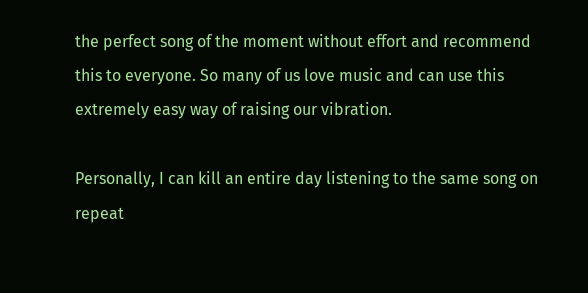the perfect song of the moment without effort and recommend this to everyone. So many of us love music and can use this extremely easy way of raising our vibration.

Personally, I can kill an entire day listening to the same song on repeat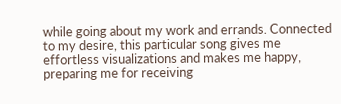while going about my work and errands. Connected to my desire, this particular song gives me effortless visualizations and makes me happy, preparing me for receiving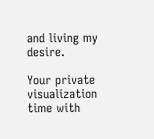and living my desire.

Your private visualization time with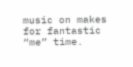music on makes for fantastic “me” time.